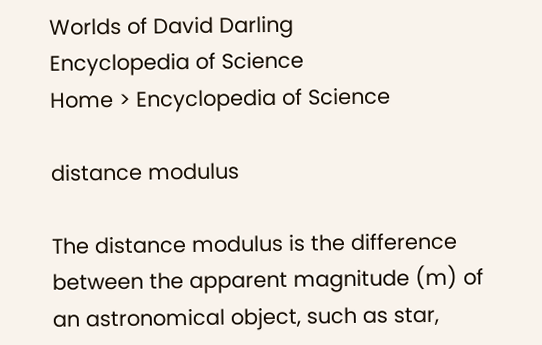Worlds of David Darling
Encyclopedia of Science
Home > Encyclopedia of Science

distance modulus

The distance modulus is the difference between the apparent magnitude (m) of an astronomical object, such as star,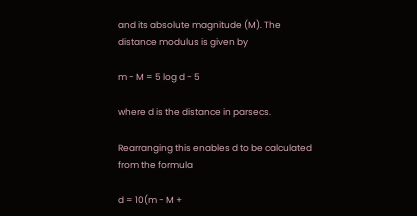and its absolute magnitude (M). The distance modulus is given by

m - M = 5 log d - 5

where d is the distance in parsecs.

Rearranging this enables d to be calculated from the formula

d = 10(m - M +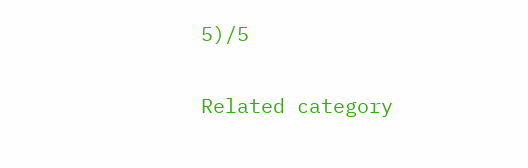5)/5

Related category